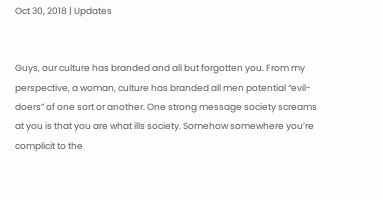Oct 30, 2018 | Updates


Guys, our culture has branded and all but forgotten you. From my perspective, a woman, culture has branded all men potential “evil-doers” of one sort or another. One strong message society screams at you is that you are what ills society. Somehow somewhere you’re complicit to the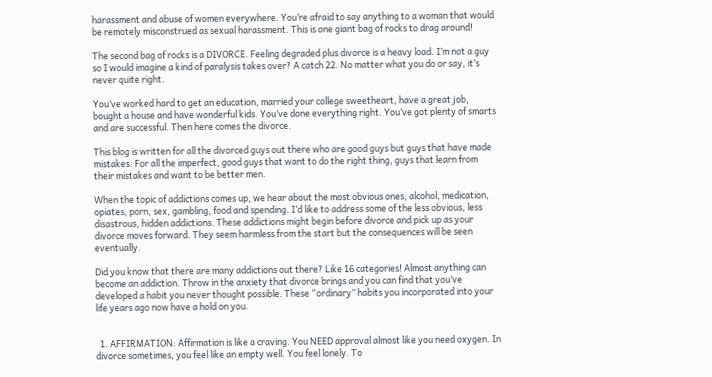harassment and abuse of women everywhere. You’re afraid to say anything to a woman that would be remotely misconstrued as sexual harassment. This is one giant bag of rocks to drag around!

The second bag of rocks is a DIVORCE. Feeling degraded plus divorce is a heavy load. I’m not a guy so I would imagine a kind of paralysis takes over? A catch 22. No matter what you do or say, it’s never quite right.

You’ve worked hard to get an education, married your college sweetheart, have a great job, bought a house and have wonderful kids. You’ve done everything right. You’ve got plenty of smarts and are successful. Then here comes the divorce.

This blog is written for all the divorced guys out there who are good guys but guys that have made mistakes. For all the imperfect, good guys that want to do the right thing, guys that learn from their mistakes and want to be better men.

When the topic of addictions comes up, we hear about the most obvious ones, alcohol, medication, opiates, porn, sex, gambling, food and spending. I’d like to address some of the less obvious, less disastrous, hidden addictions. These addictions might begin before divorce and pick up as your divorce moves forward. They seem harmless from the start but the consequences will be seen eventually.

Did you know that there are many addictions out there? Like 16 categories! Almost anything can become an addiction. Throw in the anxiety that divorce brings and you can find that you’ve developed a habit you never thought possible. These “ordinary” habits you incorporated into your life years ago now have a hold on you.


  1. AFFIRMATION: Affirmation is like a craving. You NEED approval almost like you need oxygen. In divorce sometimes, you feel like an empty well. You feel lonely. To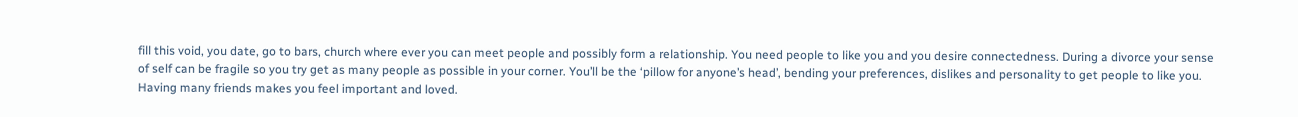fill this void, you date, go to bars, church where ever you can meet people and possibly form a relationship. You need people to like you and you desire connectedness. During a divorce your sense of self can be fragile so you try get as many people as possible in your corner. You’ll be the ‘pillow for anyone’s head’, bending your preferences, dislikes and personality to get people to like you. Having many friends makes you feel important and loved.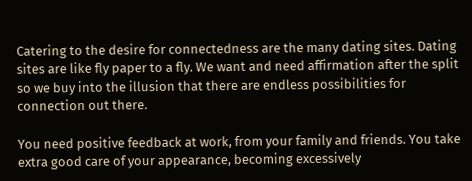Catering to the desire for connectedness are the many dating sites. Dating sites are like fly paper to a fly. We want and need affirmation after the split so we buy into the illusion that there are endless possibilities for connection out there.

You need positive feedback at work, from your family and friends. You take extra good care of your appearance, becoming excessively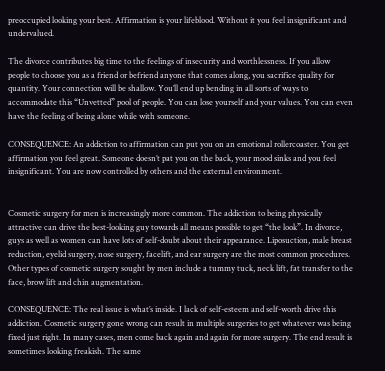preoccupied looking your best. Affirmation is your lifeblood. Without it you feel insignificant and undervalued.

The divorce contributes big time to the feelings of insecurity and worthlessness. If you allow people to choose you as a friend or befriend anyone that comes along, you sacrifice quality for quantity. Your connection will be shallow. You’ll end up bending in all sorts of ways to accommodate this “Unvetted” pool of people. You can lose yourself and your values. You can even have the feeling of being alone while with someone.

CONSEQUENCE: An addiction to affirmation can put you on an emotional rollercoaster. You get affirmation you feel great. Someone doesn’t pat you on the back, your mood sinks and you feel insignificant. You are now controlled by others and the external environment.


Cosmetic surgery for men is increasingly more common. The addiction to being physically attractive can drive the best-looking guy towards all means possible to get “the look”. In divorce, guys as well as women can have lots of self-doubt about their appearance. Liposuction, male breast reduction, eyelid surgery, nose surgery, facelift, and ear surgery are the most common procedures. Other types of cosmetic surgery sought by men include a tummy tuck, neck lift, fat transfer to the face, brow lift and chin augmentation.

CONSEQUENCE: The real issue is what’s inside. I lack of self-esteem and self-worth drive this addiction. Cosmetic surgery gone wrong can result in multiple surgeries to get whatever was being fixed just right. In many cases, men come back again and again for more surgery. The end result is sometimes looking freakish. The same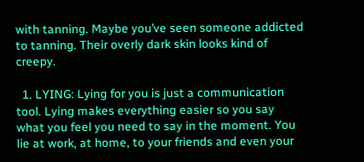with tanning. Maybe you’ve seen someone addicted to tanning. Their overly dark skin looks kind of creepy.

  1. LYING: Lying for you is just a communication tool. Lying makes everything easier so you say what you feel you need to say in the moment. You lie at work, at home, to your friends and even your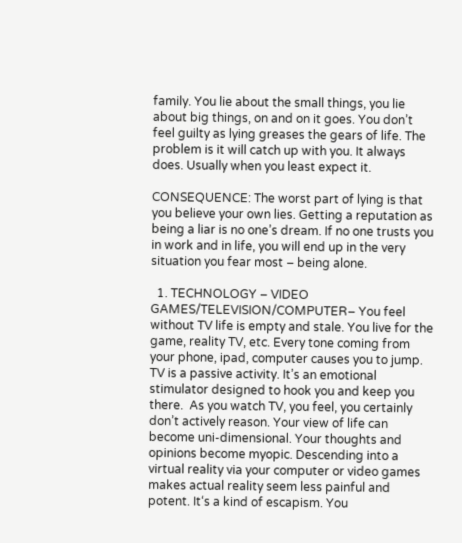family. You lie about the small things, you lie about big things, on and on it goes. You don’t feel guilty as lying greases the gears of life. The problem is it will catch up with you. It always does. Usually when you least expect it.

CONSEQUENCE: The worst part of lying is that you believe your own lies. Getting a reputation as being a liar is no one’s dream. If no one trusts you in work and in life, you will end up in the very situation you fear most – being alone.

  1. TECHNOLOGY – VIDEO GAMES/TELEVISION/COMPUTER– You feel without TV life is empty and stale. You live for the game, reality TV, etc. Every tone coming from your phone, ipad, computer causes you to jump. TV is a passive activity. It’s an emotional stimulator designed to hook you and keep you there.  As you watch TV, you feel, you certainly don’t actively reason. Your view of life can become uni-dimensional. Your thoughts and opinions become myopic. Descending into a virtual reality via your computer or video games makes actual reality seem less painful and potent. It‘s a kind of escapism. You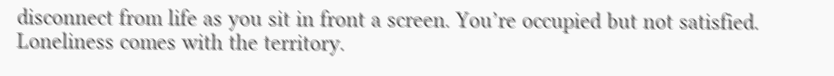disconnect from life as you sit in front a screen. You’re occupied but not satisfied. Loneliness comes with the territory.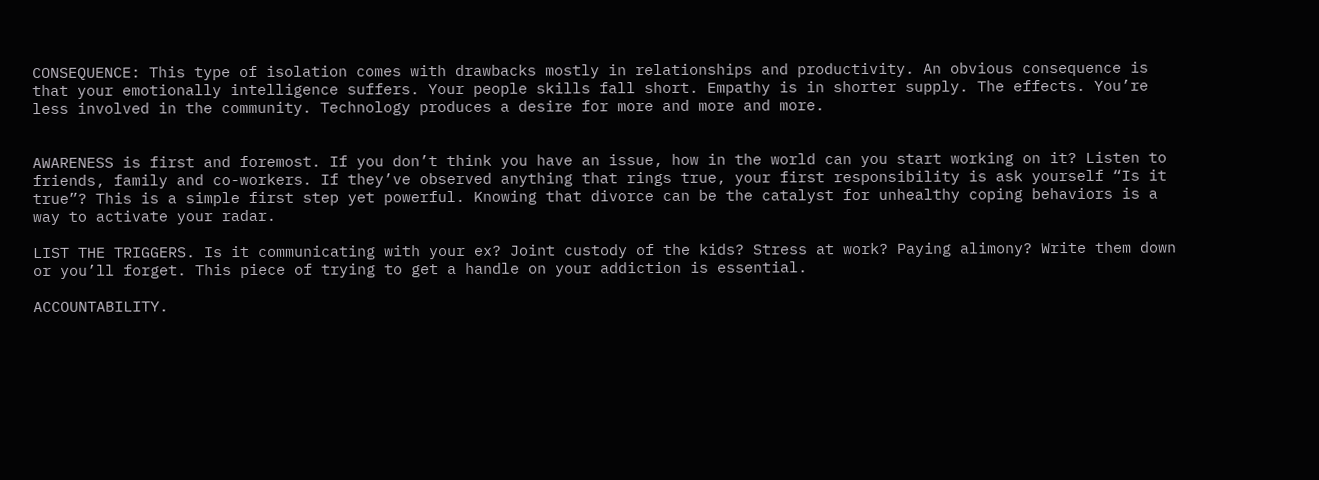CONSEQUENCE: This type of isolation comes with drawbacks mostly in relationships and productivity. An obvious consequence is that your emotionally intelligence suffers. Your people skills fall short. Empathy is in shorter supply. The effects. You’re less involved in the community. Technology produces a desire for more and more and more.


AWARENESS is first and foremost. If you don’t think you have an issue, how in the world can you start working on it? Listen to friends, family and co-workers. If they’ve observed anything that rings true, your first responsibility is ask yourself “Is it true”? This is a simple first step yet powerful. Knowing that divorce can be the catalyst for unhealthy coping behaviors is a way to activate your radar.

LIST THE TRIGGERS. Is it communicating with your ex? Joint custody of the kids? Stress at work? Paying alimony? Write them down or you’ll forget. This piece of trying to get a handle on your addiction is essential.

ACCOUNTABILITY.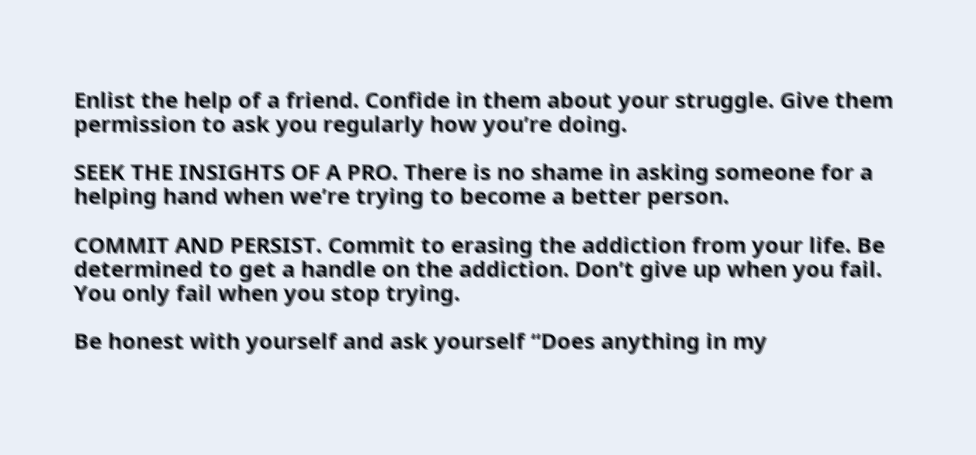Enlist the help of a friend. Confide in them about your struggle. Give them permission to ask you regularly how you’re doing.

SEEK THE INSIGHTS OF A PRO. There is no shame in asking someone for a helping hand when we’re trying to become a better person.

COMMIT AND PERSIST. Commit to erasing the addiction from your life. Be determined to get a handle on the addiction. Don’t give up when you fail. You only fail when you stop trying.

Be honest with yourself and ask yourself “Does anything in my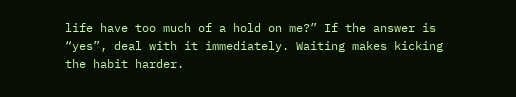life have too much of a hold on me?” If the answer is “yes”, deal with it immediately. Waiting makes kicking the habit harder.